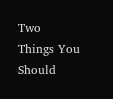Two Things You Should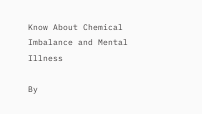Know About Chemical Imbalance and Mental Illness

By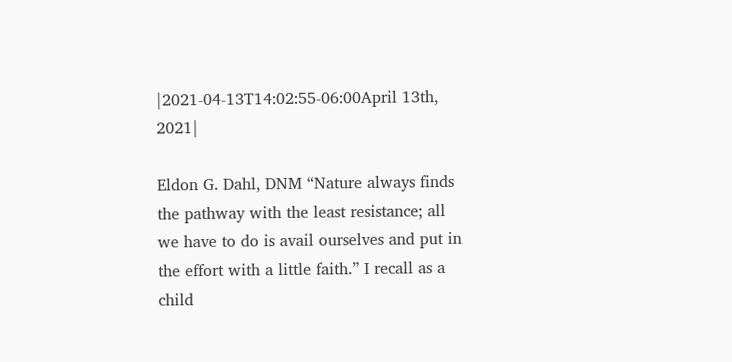|2021-04-13T14:02:55-06:00April 13th, 2021|

Eldon G. Dahl, DNM “Nature always finds the pathway with the least resistance; all we have to do is avail ourselves and put in the effort with a little faith.” I recall as a child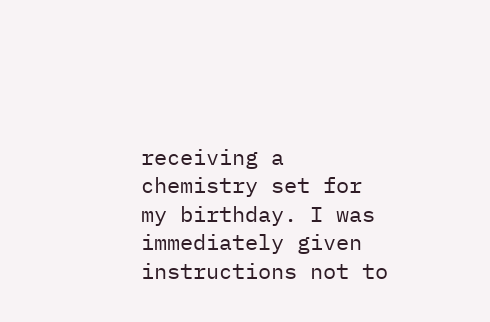receiving a chemistry set for my birthday. I was immediately given instructions not to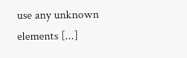use any unknown elements [...]